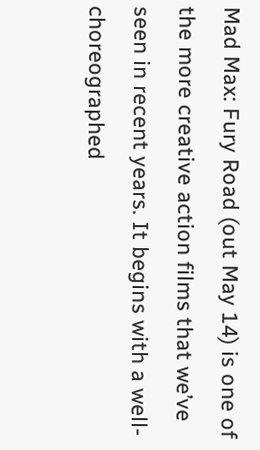Mad Max: Fury Road (out May 14) is one of the more creative action films that we’ve seen in recent years. It begins with a well-choreographed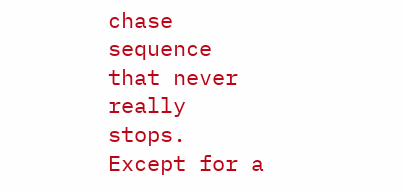chase sequence that never really stops. Except for a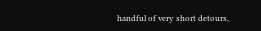handful of very short detours,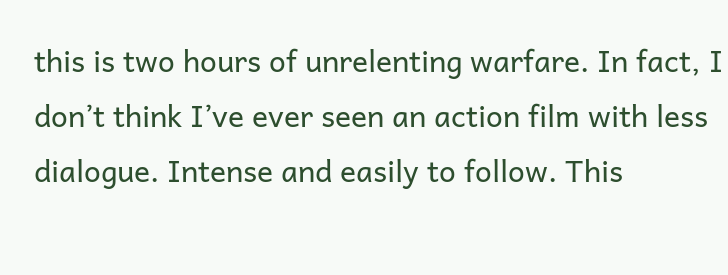this is two hours of unrelenting warfare. In fact, I don’t think I’ve ever seen an action film with less dialogue. Intense and easily to follow. This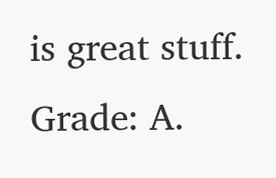is great stuff. Grade: A.